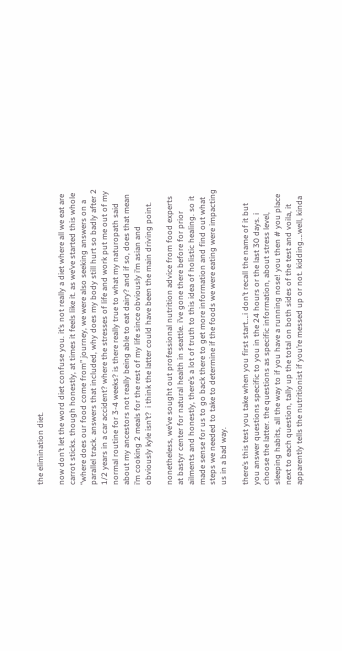the elimination diet.

now don’t let the word diet confuse you. it’s not really a diet where all we eat are carrot sticks. though honestly, at times it feels like it. as we’ve started this whole “where does our food come from” journey, we were also seeking answers on a parallel track. answers that included, why does my body still hurt so badly after 2 1/2 years in a car accident? where the stresses of life and work put me out of my normal routine for 3-4 weeks? is there really true to what my naturopath said about my ancestors not really being able to eat dairy? and if so, does that mean i’m cooking 2 meals for the rest of my life since obviously i’m asian and obviously kyle isn’t?  i think the latter could have been the main driving point.

nonetheless, we’ve sought out professional nutrition advice from food experts at bastyr center for natural health in seattle. i’ve gone there before for prior ailments and honestly, there’s a lot of truth to this idea of holistic healing. so it made sense for us to go back there to get more information and find out what steps we needed to take to determine if the foods we were eating were impacting us in a bad way.

there’s this test you take when you first start….i don’t recall the name of it but you answer questions specific to you in the 24 hours or the last 30 days. i choose the latter. the questions as specific information, about stress level,  sleeping habits, all the way to if you have a running nose! you then # you place next to each question, tally up the total on both sides of the test and voila, it apparently tells the nutritionist if you’re messed up or not. kidding….well, kinda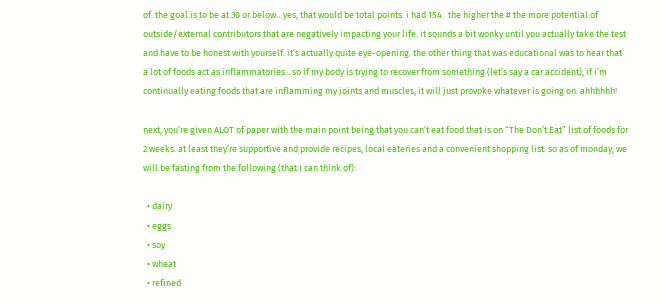of. the goal is to be at 30 or below…yes, that would be total points. i had 154.  the higher the # the more potential of outside/external contributors that are negatively impacting your life. it sounds a bit wonky until you actually take the test and have to be honest with yourself. it’s actually quite eye-opening. the other thing that was educational was to hear that a lot of foods act as inflammatories…so if my body is trying to recover from something (let’s say a car accident), if i’m continually eating foods that are inflamming my joints and muscles, it will just provoke whatever is going on. ahhhhhh!

next, you’re given ALOT of paper with the main point being that you can’t eat food that is on “The Don’t Eat” list of foods for 2 weeks. at least they’re supportive and provide recipes, local eateries and a convenient shopping list. so as of monday, we will be fasting from the following (that I can think of):

  • dairy
  • eggs
  • soy
  • wheat
  • refined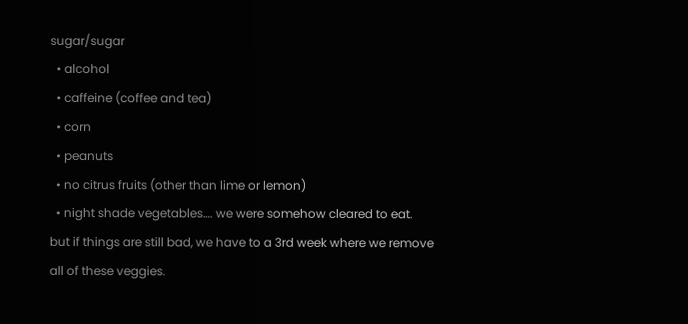sugar/sugar
  • alcohol
  • caffeine (coffee and tea)
  • corn
  • peanuts
  • no citrus fruits (other than lime or lemon)
  • night shade vegetables…. we were somehow cleared to eat. but if things are still bad, we have to a 3rd week where we remove all of these veggies.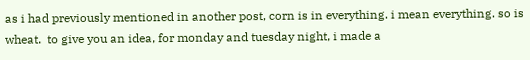as i had previously mentioned in another post, corn is in everything. i mean everything. so is wheat.  to give you an idea, for monday and tuesday night, i made a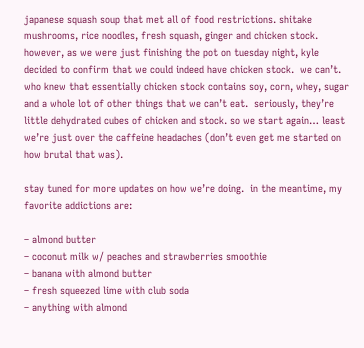japanese squash soup that met all of food restrictions. shitake mushrooms, rice noodles, fresh squash, ginger and chicken stock. however, as we were just finishing the pot on tuesday night, kyle decided to confirm that we could indeed have chicken stock.  we can’t.  who knew that essentially chicken stock contains soy, corn, whey, sugar and a whole lot of other things that we can’t eat.  seriously, they’re little dehydrated cubes of chicken and stock. so we start again… least we’re just over the caffeine headaches (don’t even get me started on how brutal that was).

stay tuned for more updates on how we’re doing.  in the meantime, my favorite addictions are:

– almond butter
– coconut milk w/ peaches and strawberries smoothie
– banana with almond butter
– fresh squeezed lime with club soda
– anything with almond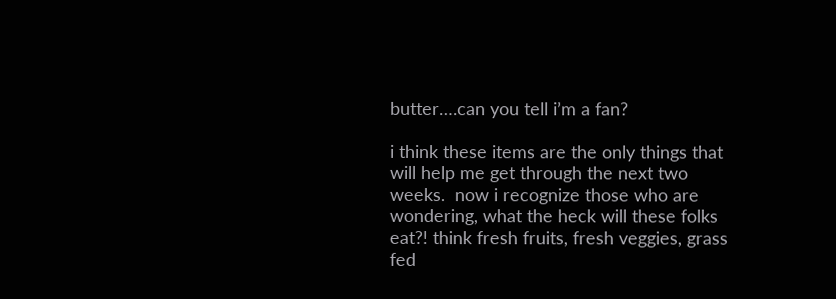butter….can you tell i’m a fan?

i think these items are the only things that will help me get through the next two weeks.  now i recognize those who are wondering, what the heck will these folks eat?! think fresh fruits, fresh veggies, grass fed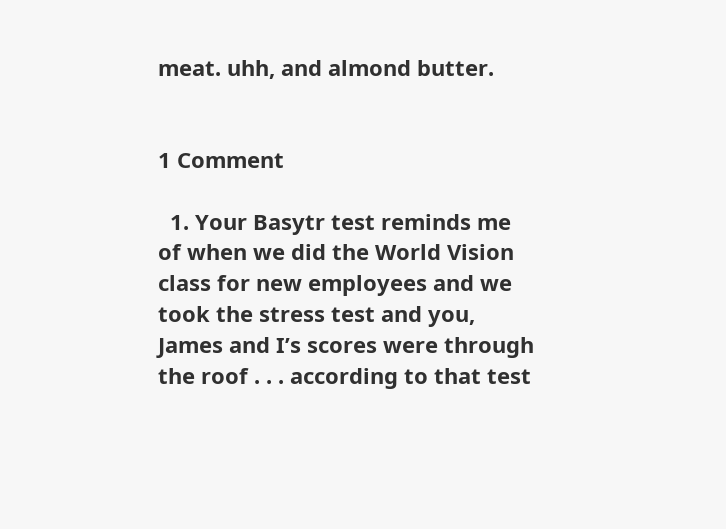meat. uhh, and almond butter.


1 Comment

  1. Your Basytr test reminds me of when we did the World Vision class for new employees and we took the stress test and you, James and I’s scores were through the roof . . . according to that test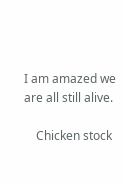I am amazed we are all still alive.

    Chicken stock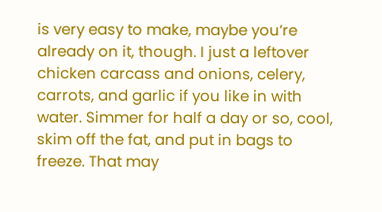is very easy to make, maybe you’re already on it, though. I just a leftover chicken carcass and onions, celery, carrots, and garlic if you like in with water. Simmer for half a day or so, cool, skim off the fat, and put in bags to freeze. That may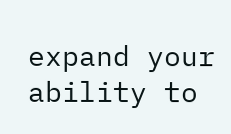expand your ability to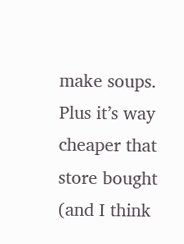make soups. Plus it’s way cheaper that store bought (and I think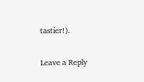tastier!).

Leave a Reply